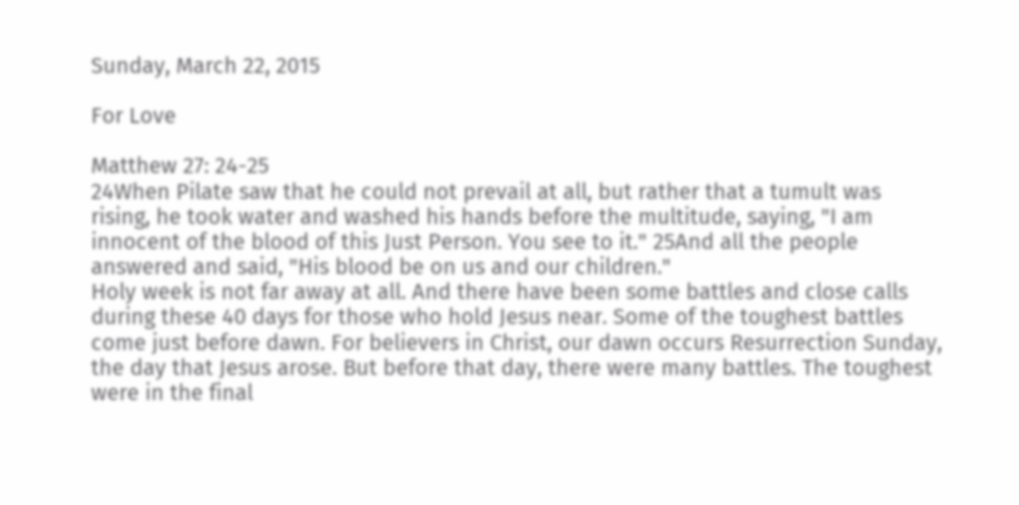Sunday, March 22, 2015

For Love

Matthew 27: 24-25
24When Pilate saw that he could not prevail at all, but rather that a tumult was rising, he took water and washed his hands before the multitude, saying, "I am innocent of the blood of this Just Person. You see to it." 25And all the people answered and said, "His blood be on us and our children."
Holy week is not far away at all. And there have been some battles and close calls during these 40 days for those who hold Jesus near. Some of the toughest battles come just before dawn. For believers in Christ, our dawn occurs Resurrection Sunday, the day that Jesus arose. But before that day, there were many battles. The toughest were in the final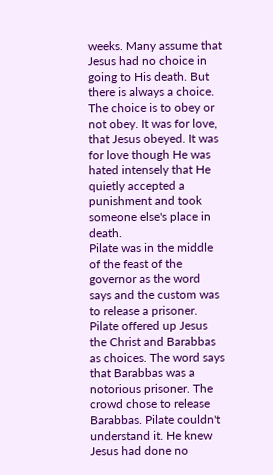weeks. Many assume that Jesus had no choice in going to His death. But there is always a choice.  The choice is to obey or not obey. It was for love, that Jesus obeyed. It was for love though He was hated intensely that He quietly accepted a punishment and took someone else's place in death.
Pilate was in the middle of the feast of the governor as the word says and the custom was to release a prisoner. Pilate offered up Jesus the Christ and Barabbas as choices. The word says that Barabbas was a notorious prisoner. The crowd chose to release Barabbas. Pilate couldn't understand it. He knew Jesus had done no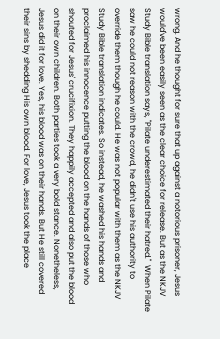wrong. And he thought for sure that up against a notorious prisoner, Jesus would've been easily seen as the clear choice for release. But as the NKJV Study Bible translation says, "Pilate underestimated their hatred."  When Pilate saw he could not reason with the crowd, he didn't use his authority to override them though he could. He was not popular with them as the NKJV Study Bible translation indicates. So instead, he washed his hands and proclaimed his innocence putting the blood on the hands of those who shouted for Jesus' crucifixion. They happily accepted and also put the blood on their own children. Both parties took a very bold stance. Nonetheless, Jesus did it for love. Yes, his blood was on their hands. But He still covered their sins by shedding His own blood. For love, Jesus took the place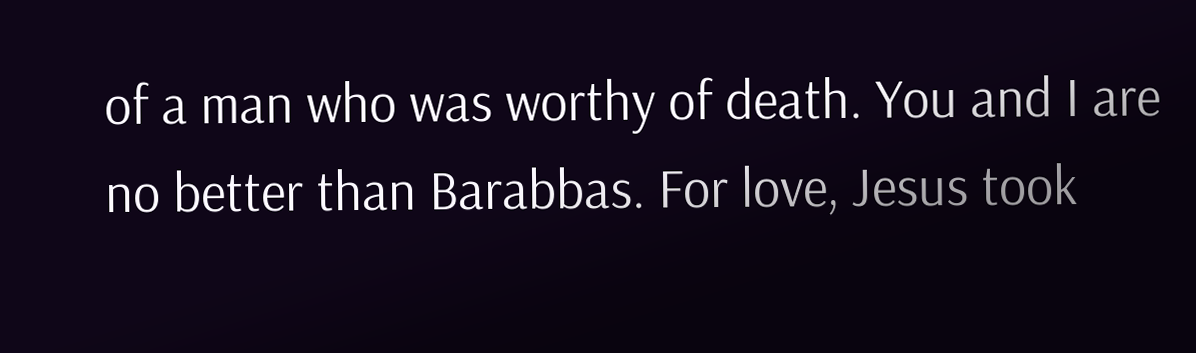of a man who was worthy of death. You and I are no better than Barabbas. For love, Jesus took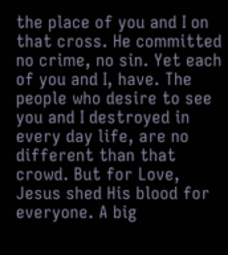the place of you and I on that cross. He committed no crime, no sin. Yet each of you and I, have. The people who desire to see you and I destroyed in every day life, are no different than that crowd. But for Love, Jesus shed His blood for everyone. A big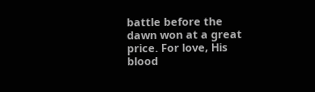battle before the dawn won at a great price. For love, His blood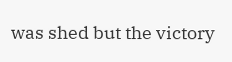was shed but the victory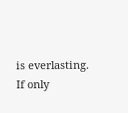is everlasting. If only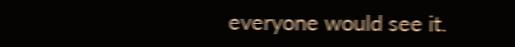everyone would see it.